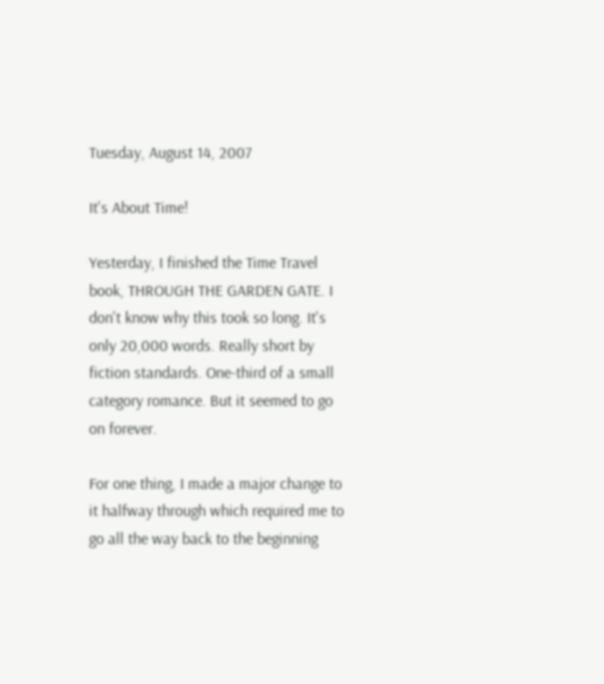Tuesday, August 14, 2007

It's About Time!

Yesterday, I finished the Time Travel book, THROUGH THE GARDEN GATE. I don't know why this took so long. It's only 20,000 words. Really short by fiction standards. One-third of a small category romance. But it seemed to go on forever.

For one thing, I made a major change to it halfway through which required me to go all the way back to the beginning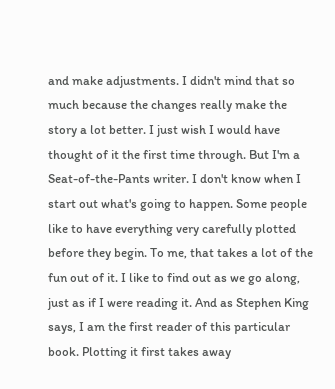and make adjustments. I didn't mind that so much because the changes really make the story a lot better. I just wish I would have thought of it the first time through. But I'm a Seat-of-the-Pants writer. I don't know when I start out what's going to happen. Some people like to have everything very carefully plotted before they begin. To me, that takes a lot of the fun out of it. I like to find out as we go along, just as if I were reading it. And as Stephen King says, I am the first reader of this particular book. Plotting it first takes away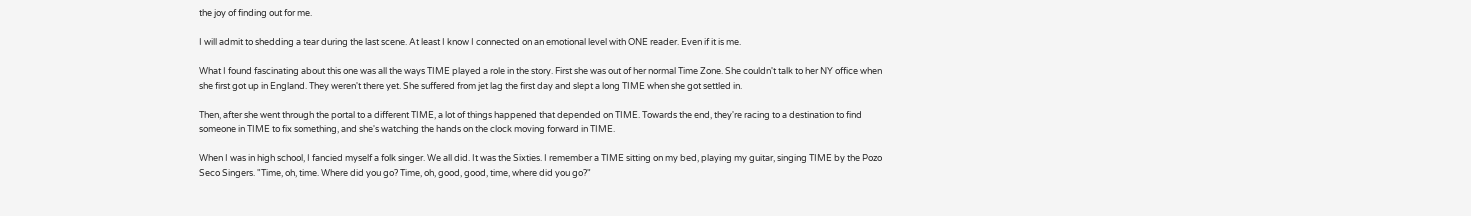the joy of finding out for me.

I will admit to shedding a tear during the last scene. At least I know I connected on an emotional level with ONE reader. Even if it is me.

What I found fascinating about this one was all the ways TIME played a role in the story. First she was out of her normal Time Zone. She couldn't talk to her NY office when she first got up in England. They weren't there yet. She suffered from jet lag the first day and slept a long TIME when she got settled in.

Then, after she went through the portal to a different TIME, a lot of things happened that depended on TIME. Towards the end, they're racing to a destination to find someone in TIME to fix something, and she's watching the hands on the clock moving forward in TIME.

When I was in high school, I fancied myself a folk singer. We all did. It was the Sixties. I remember a TIME sitting on my bed, playing my guitar, singing TIME by the Pozo Seco Singers. "Time, oh, time. Where did you go? Time, oh, good, good, time, where did you go?"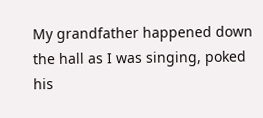My grandfather happened down the hall as I was singing, poked his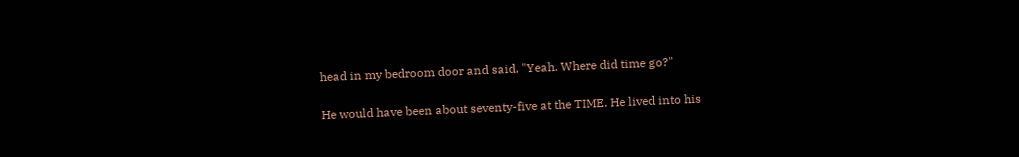head in my bedroom door and said, "Yeah. Where did time go?"

He would have been about seventy-five at the TIME. He lived into his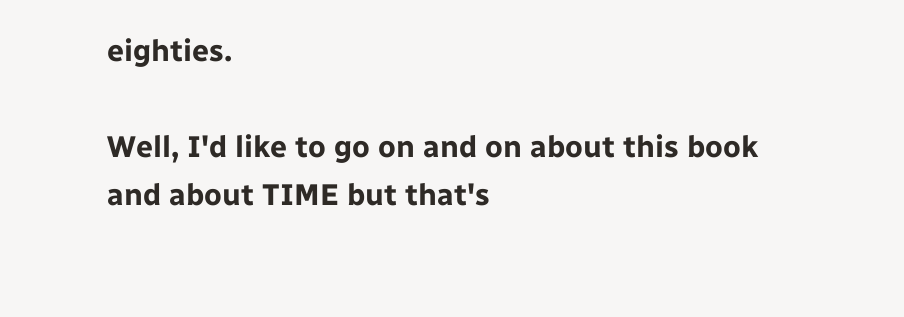eighties.

Well, I'd like to go on and on about this book and about TIME but that's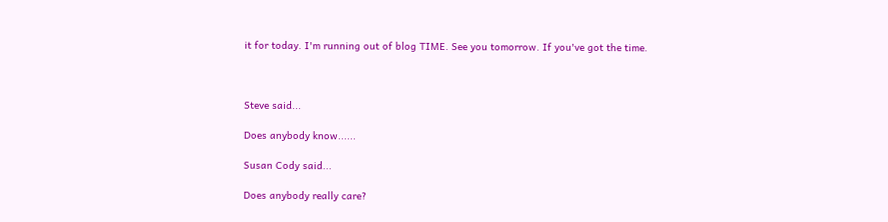it for today. I'm running out of blog TIME. See you tomorrow. If you've got the time.



Steve said...

Does anybody know......

Susan Cody said...

Does anybody really care?